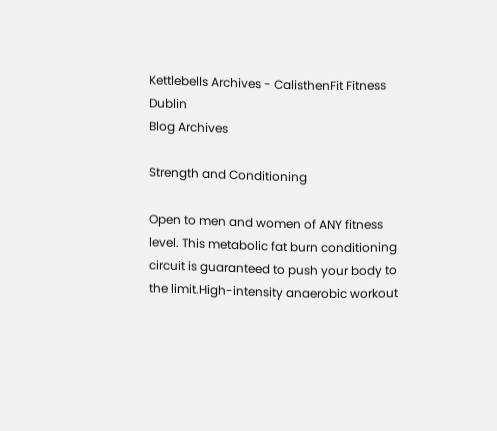Kettlebells Archives - CalisthenFit Fitness Dublin
Blog Archives

Strength and Conditioning

Open to men and women of ANY fitness level. This metabolic fat burn conditioning circuit is guaranteed to push your body to the limit.High-intensity anaerobic workout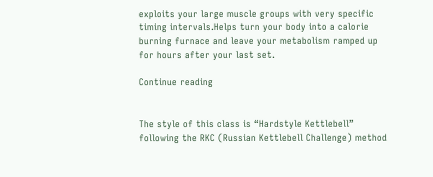exploits your large muscle groups with very specific timing intervals.Helps turn your body into a calorie burning furnace and leave your metabolism ramped up for hours after your last set.

Continue reading


The style of this class is “Hardstyle Kettlebell” following the RKC (Russian Kettlebell Challenge) method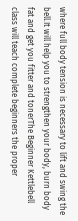where full body tension is necessary to lift and swing the bell.It will help you to strengthen your body, burn body fat and get you fitter and tonerThe Beginner Kettlebell class will teach complete beginners the proper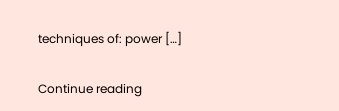techniques of: power […]

Continue reading